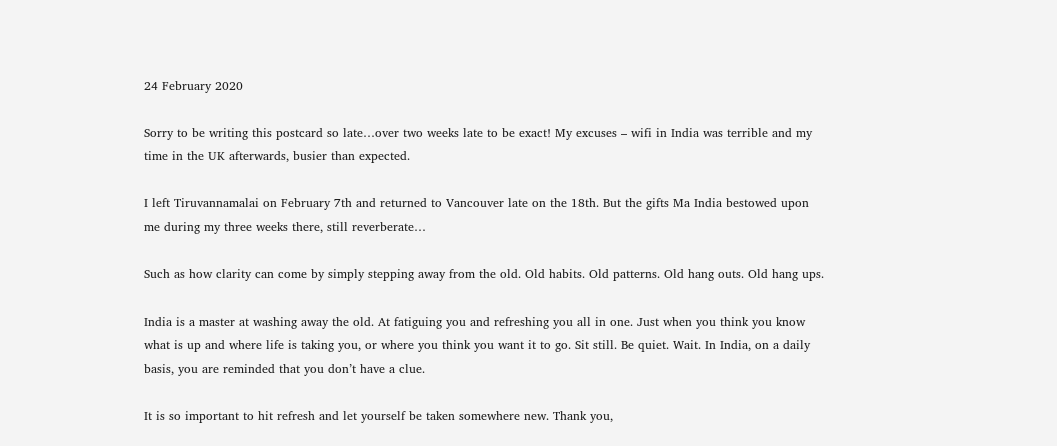24 February 2020

Sorry to be writing this postcard so late…over two weeks late to be exact! My excuses – wifi in India was terrible and my time in the UK afterwards, busier than expected.

I left Tiruvannamalai on February 7th and returned to Vancouver late on the 18th. But the gifts Ma India bestowed upon me during my three weeks there, still reverberate…

Such as how clarity can come by simply stepping away from the old. Old habits. Old patterns. Old hang outs. Old hang ups.

India is a master at washing away the old. At fatiguing you and refreshing you all in one. Just when you think you know what is up and where life is taking you, or where you think you want it to go. Sit still. Be quiet. Wait. In India, on a daily basis, you are reminded that you don’t have a clue.

It is so important to hit refresh and let yourself be taken somewhere new. Thank you,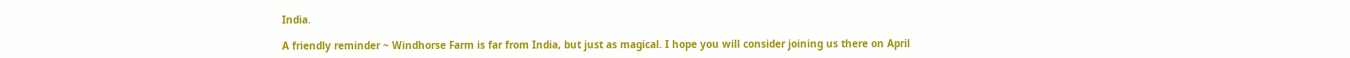India.

A friendly reminder ~ Windhorse Farm is far from India, but just as magical. I hope you will consider joining us there on April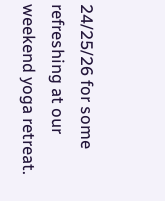24/25/26 for some refreshing at our weekend yoga retreat.